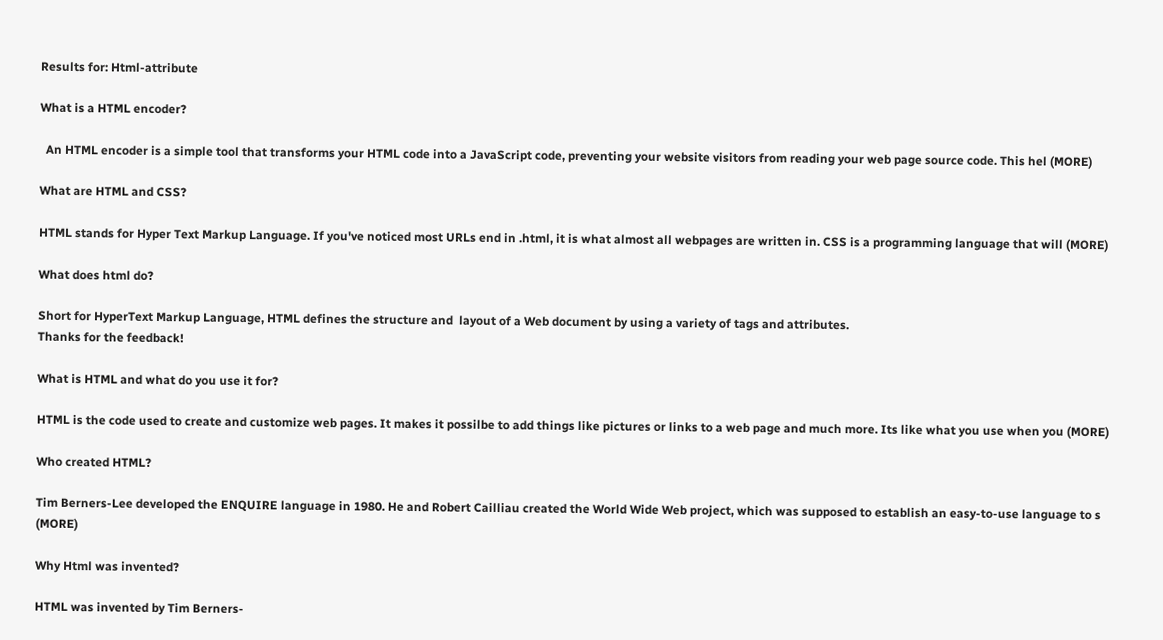Results for: Html-attribute

What is a HTML encoder?

  An HTML encoder is a simple tool that transforms your HTML code into a JavaScript code, preventing your website visitors from reading your web page source code. This hel (MORE)

What are HTML and CSS?

HTML stands for Hyper Text Markup Language. If you've noticed most URLs end in .html, it is what almost all webpages are written in. CSS is a programming language that will (MORE)

What does html do?

Short for HyperText Markup Language, HTML defines the structure and  layout of a Web document by using a variety of tags and attributes.
Thanks for the feedback!

What is HTML and what do you use it for?

HTML is the code used to create and customize web pages. It makes it possilbe to add things like pictures or links to a web page and much more. Its like what you use when you (MORE)

Who created HTML?

Tim Berners-Lee developed the ENQUIRE language in 1980. He and Robert Cailliau created the World Wide Web project, which was supposed to establish an easy-to-use language to s (MORE)

Why Html was invented?

HTML was invented by Tim Berners-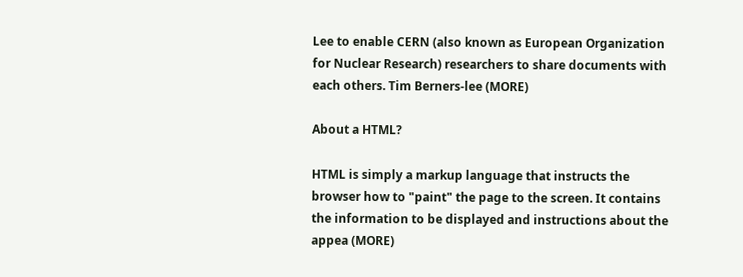Lee to enable CERN (also known as European Organization for Nuclear Research) researchers to share documents with each others. Tim Berners-lee (MORE)

About a HTML?

HTML is simply a markup language that instructs the browser how to "paint" the page to the screen. It contains the information to be displayed and instructions about the appea (MORE)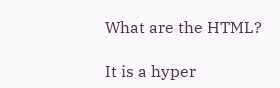What are the HTML?

It is a hyper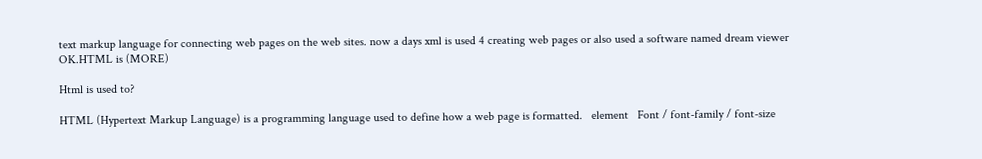text markup language for connecting web pages on the web sites. now a days xml is used 4 creating web pages or also used a software named dream viewer OK.HTML is (MORE)

Html is used to?

HTML (Hypertext Markup Language) is a programming language used to define how a web page is formatted.   element   Font / font-family / font-size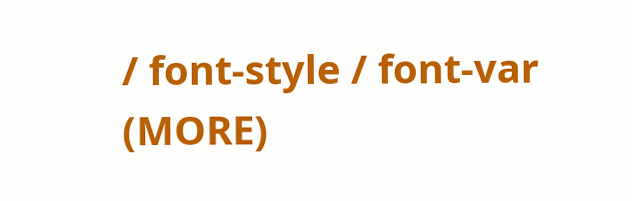/ font-style / font-var (MORE)